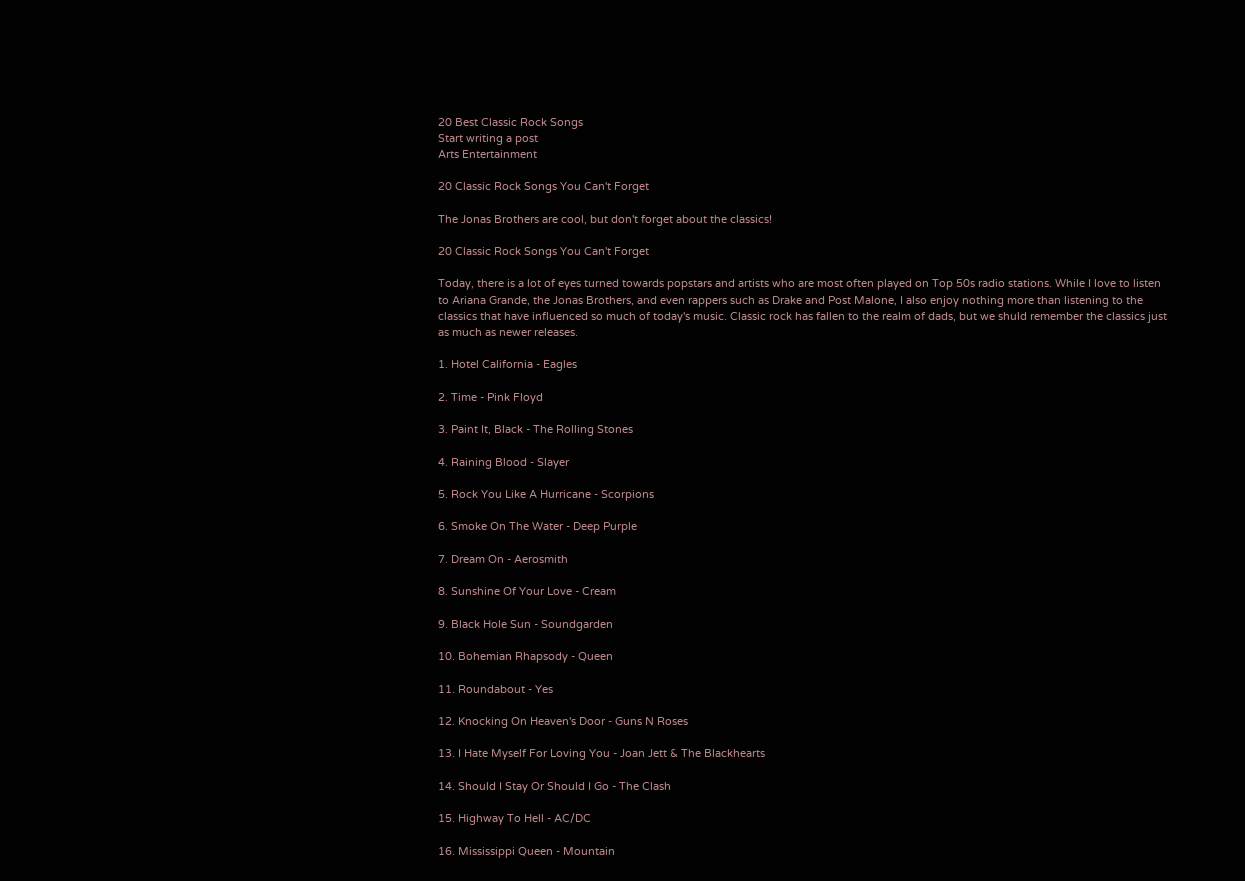20 Best Classic Rock Songs
Start writing a post
Arts Entertainment

20 Classic Rock Songs You Can't Forget

The Jonas Brothers are cool, but don't forget about the classics!

20 Classic Rock Songs You Can't Forget

Today, there is a lot of eyes turned towards popstars and artists who are most often played on Top 50s radio stations. While I love to listen to Ariana Grande, the Jonas Brothers, and even rappers such as Drake and Post Malone, I also enjoy nothing more than listening to the classics that have influenced so much of today's music. Classic rock has fallen to the realm of dads, but we shuld remember the classics just as much as newer releases.

1. Hotel California - Eagles

2. Time - Pink Floyd

3. Paint It, Black - The Rolling Stones

4. Raining Blood - Slayer

5. Rock You Like A Hurricane - Scorpions

6. Smoke On The Water - Deep Purple

7. Dream On - Aerosmith

8. Sunshine Of Your Love - Cream

9. Black Hole Sun - Soundgarden

10. Bohemian Rhapsody - Queen

11. Roundabout - Yes

12. Knocking On Heaven's Door - Guns N Roses

13. I Hate Myself For Loving You - Joan Jett & The Blackhearts

14. Should I Stay Or Should I Go - The Clash

15. Highway To Hell - AC/DC

16. Mississippi Queen - Mountain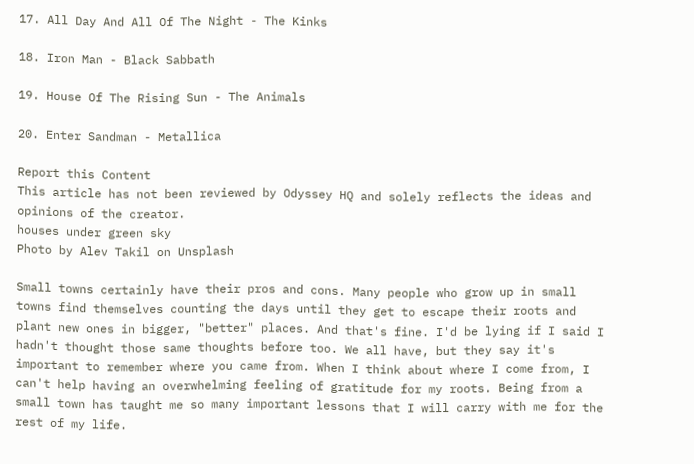17. All Day And All Of The Night - The Kinks

18. Iron Man - Black Sabbath

19. House Of The Rising Sun - The Animals

20. Enter Sandman - Metallica

Report this Content
This article has not been reviewed by Odyssey HQ and solely reflects the ideas and opinions of the creator.
houses under green sky
Photo by Alev Takil on Unsplash

Small towns certainly have their pros and cons. Many people who grow up in small towns find themselves counting the days until they get to escape their roots and plant new ones in bigger, "better" places. And that's fine. I'd be lying if I said I hadn't thought those same thoughts before too. We all have, but they say it's important to remember where you came from. When I think about where I come from, I can't help having an overwhelming feeling of gratitude for my roots. Being from a small town has taught me so many important lessons that I will carry with me for the rest of my life.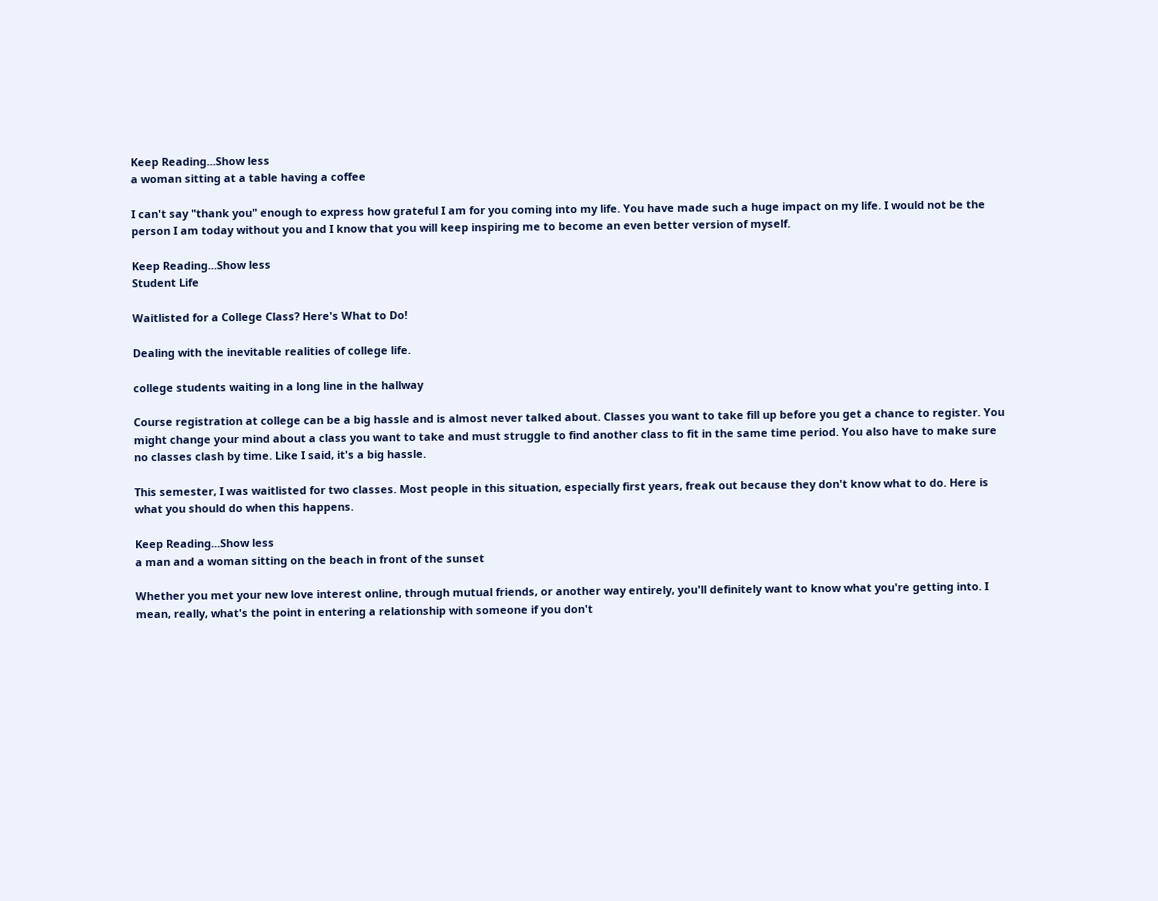Keep Reading...Show less
a woman sitting at a table having a coffee

I can't say "thank you" enough to express how grateful I am for you coming into my life. You have made such a huge impact on my life. I would not be the person I am today without you and I know that you will keep inspiring me to become an even better version of myself.

Keep Reading...Show less
Student Life

Waitlisted for a College Class? Here's What to Do!

Dealing with the inevitable realities of college life.

college students waiting in a long line in the hallway

Course registration at college can be a big hassle and is almost never talked about. Classes you want to take fill up before you get a chance to register. You might change your mind about a class you want to take and must struggle to find another class to fit in the same time period. You also have to make sure no classes clash by time. Like I said, it's a big hassle.

This semester, I was waitlisted for two classes. Most people in this situation, especially first years, freak out because they don't know what to do. Here is what you should do when this happens.

Keep Reading...Show less
a man and a woman sitting on the beach in front of the sunset

Whether you met your new love interest online, through mutual friends, or another way entirely, you'll definitely want to know what you're getting into. I mean, really, what's the point in entering a relationship with someone if you don't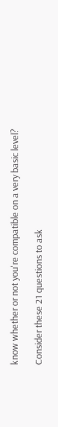know whether or not you're compatible on a very basic level?

Consider these 21 questions to ask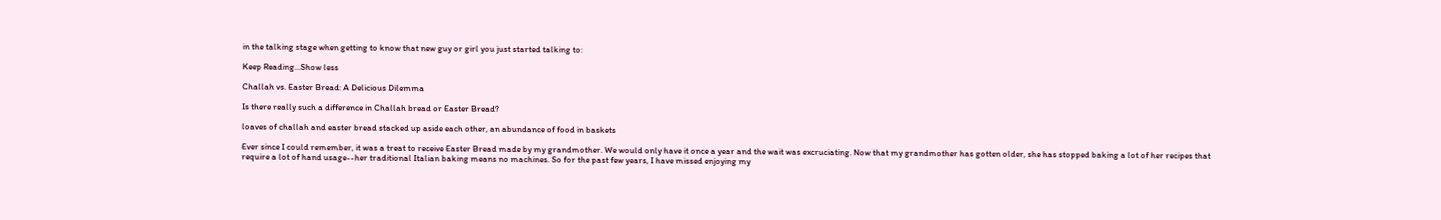in the talking stage when getting to know that new guy or girl you just started talking to:

Keep Reading...Show less

Challah vs. Easter Bread: A Delicious Dilemma

Is there really such a difference in Challah bread or Easter Bread?

loaves of challah and easter bread stacked up aside each other, an abundance of food in baskets

Ever since I could remember, it was a treat to receive Easter Bread made by my grandmother. We would only have it once a year and the wait was excruciating. Now that my grandmother has gotten older, she has stopped baking a lot of her recipes that require a lot of hand usage--her traditional Italian baking means no machines. So for the past few years, I have missed enjoying my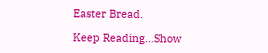Easter Bread.

Keep Reading...Show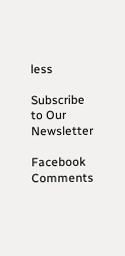less

Subscribe to Our Newsletter

Facebook Comments